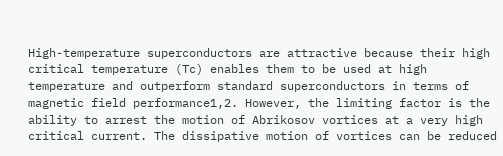High-temperature superconductors are attractive because their high critical temperature (Tc) enables them to be used at high temperature and outperform standard superconductors in terms of magnetic field performance1,2. However, the limiting factor is the ability to arrest the motion of Abrikosov vortices at a very high critical current. The dissipative motion of vortices can be reduced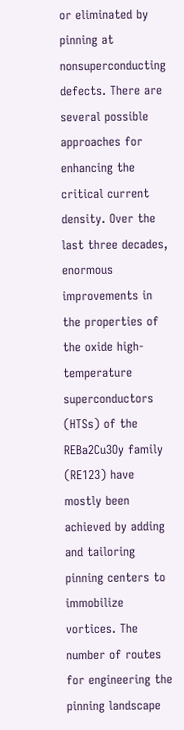or eliminated by pinning at nonsuperconducting defects. There are several possible approaches for enhancing the critical current density. Over the last three decades, enormous improvements in the properties of the oxide high-temperature superconductors (HTSs) of the REBa2Cu3Oy family (RE123) have mostly been achieved by adding and tailoring pinning centers to immobilize vortices. The number of routes for engineering the pinning landscape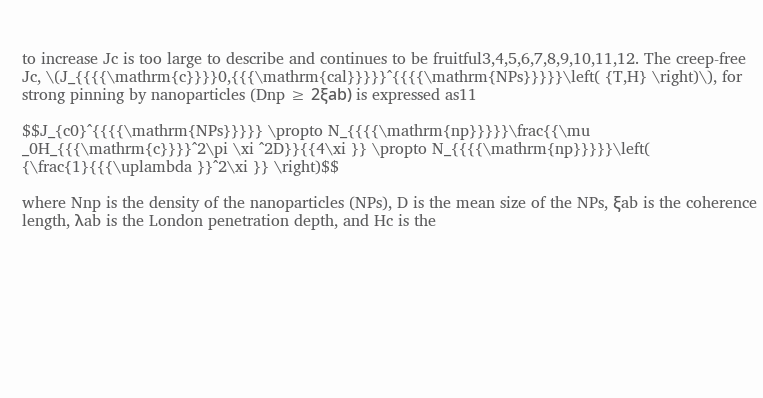to increase Jc is too large to describe and continues to be fruitful3,4,5,6,7,8,9,10,11,12. The creep-free Jc, \(J_{{{{\mathrm{c}}}}0,{{{\mathrm{cal}}}}}^{{{{\mathrm{NPs}}}}}\left( {T,H} \right)\), for strong pinning by nanoparticles (Dnp ≥ 2ξab) is expressed as11

$$J_{c0}^{{{{\mathrm{NPs}}}}} \propto N_{{{{\mathrm{np}}}}}\frac{{\mu _0H_{{{\mathrm{c}}}}^2\pi \xi ^2D}}{{4\xi }} \propto N_{{{{\mathrm{np}}}}}\left( {\frac{1}{{{\uplambda }}^2\xi }} \right)$$

where Nnp is the density of the nanoparticles (NPs), D is the mean size of the NPs, ξab is the coherence length, λab is the London penetration depth, and Hc is the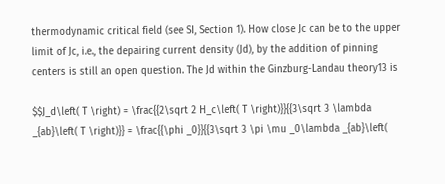thermodynamic critical field (see SI, Section 1). How close Jc can be to the upper limit of Jc, i.e., the depairing current density (Jd), by the addition of pinning centers is still an open question. The Jd within the Ginzburg-Landau theory13 is

$$J_d\left( T \right) = \frac{{2\sqrt 2 H_c\left( T \right)}}{{3\sqrt 3 \lambda _{ab}\left( T \right)}} = \frac{{\phi _0}}{{3\sqrt 3 \pi \mu _0\lambda _{ab}\left(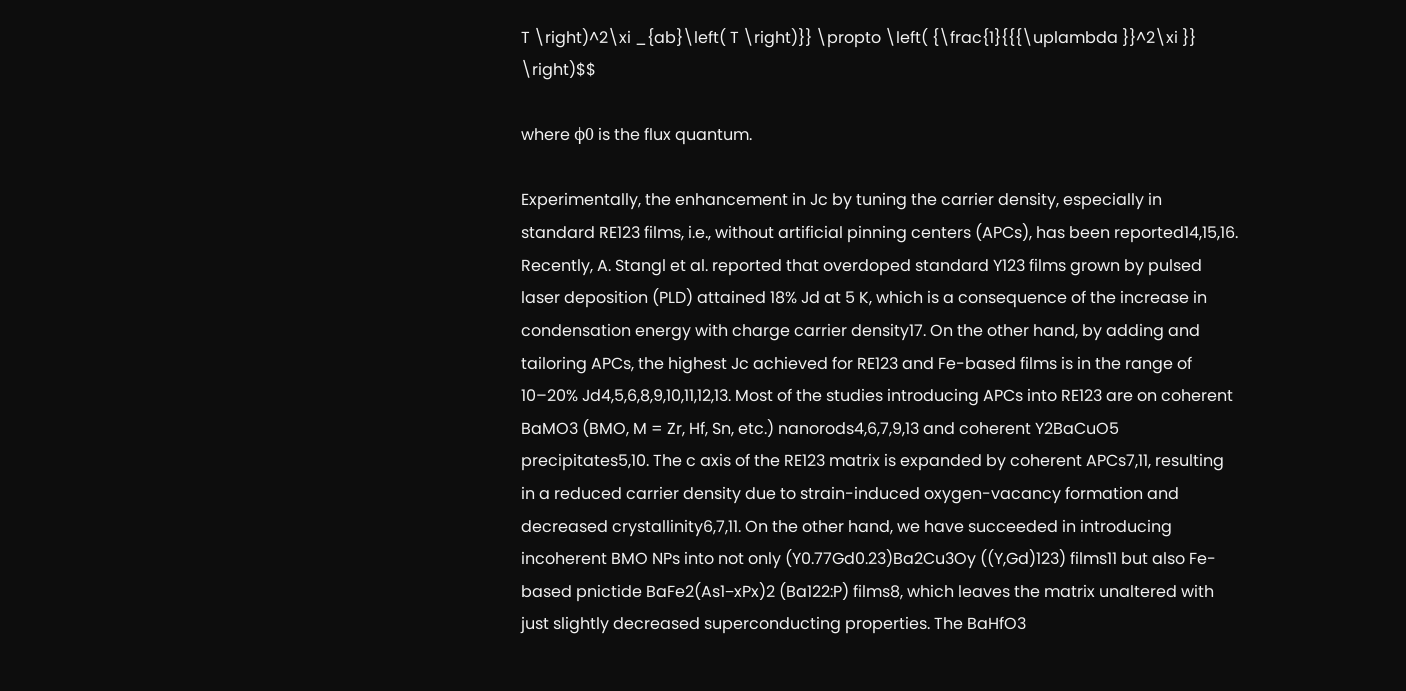T \right)^2\xi _{ab}\left( T \right)}} \propto \left( {\frac{1}{{{\uplambda }}^2\xi }} \right)$$

where ϕ0 is the flux quantum.

Experimentally, the enhancement in Jc by tuning the carrier density, especially in standard RE123 films, i.e., without artificial pinning centers (APCs), has been reported14,15,16. Recently, A. Stangl et al. reported that overdoped standard Y123 films grown by pulsed laser deposition (PLD) attained 18% Jd at 5 K, which is a consequence of the increase in condensation energy with charge carrier density17. On the other hand, by adding and tailoring APCs, the highest Jc achieved for RE123 and Fe-based films is in the range of 10–20% Jd4,5,6,8,9,10,11,12,13. Most of the studies introducing APCs into RE123 are on coherent BaMO3 (BMO, M = Zr, Hf, Sn, etc.) nanorods4,6,7,9,13 and coherent Y2BaCuO5 precipitates5,10. The c axis of the RE123 matrix is expanded by coherent APCs7,11, resulting in a reduced carrier density due to strain-induced oxygen-vacancy formation and decreased crystallinity6,7,11. On the other hand, we have succeeded in introducing incoherent BMO NPs into not only (Y0.77Gd0.23)Ba2Cu3Oy ((Y,Gd)123) films11 but also Fe-based pnictide BaFe2(As1−xPx)2 (Ba122:P) films8, which leaves the matrix unaltered with just slightly decreased superconducting properties. The BaHfO3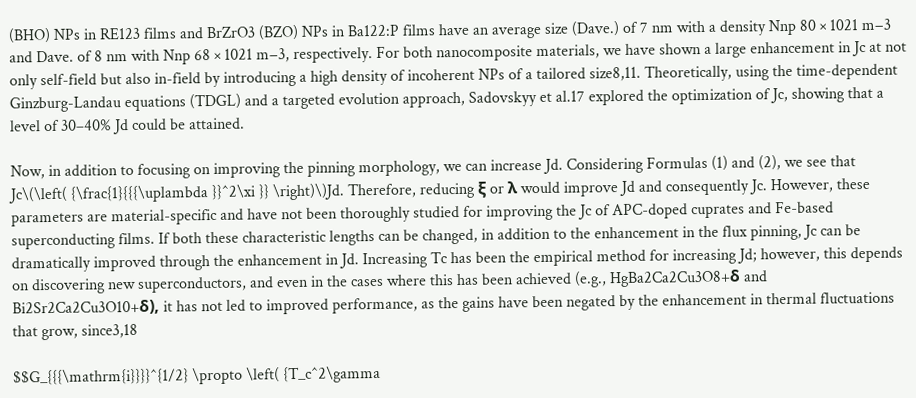(BHO) NPs in RE123 films and BrZrO3 (BZO) NPs in Ba122:P films have an average size (Dave.) of 7 nm with a density Nnp 80 × 1021 m−3 and Dave. of 8 nm with Nnp 68 × 1021 m−3, respectively. For both nanocomposite materials, we have shown a large enhancement in Jc at not only self-field but also in-field by introducing a high density of incoherent NPs of a tailored size8,11. Theoretically, using the time-dependent Ginzburg-Landau equations (TDGL) and a targeted evolution approach, Sadovskyy et al.17 explored the optimization of Jc, showing that a level of 30–40% Jd could be attained.

Now, in addition to focusing on improving the pinning morphology, we can increase Jd. Considering Formulas (1) and (2), we see that Jc\(\left( {\frac{1}{{{\uplambda }}^2\xi }} \right)\)Jd. Therefore, reducing ξ or λ would improve Jd and consequently Jc. However, these parameters are material-specific and have not been thoroughly studied for improving the Jc of APC-doped cuprates and Fe-based superconducting films. If both these characteristic lengths can be changed, in addition to the enhancement in the flux pinning, Jc can be dramatically improved through the enhancement in Jd. Increasing Tc has been the empirical method for increasing Jd; however, this depends on discovering new superconductors, and even in the cases where this has been achieved (e.g., HgBa2Ca2Cu3O8+δ and Bi2Sr2Ca2Cu3O10+δ), it has not led to improved performance, as the gains have been negated by the enhancement in thermal fluctuations that grow, since3,18

$$G_{{{\mathrm{i}}}}^{1/2} \propto \left( {T_c^2\gamma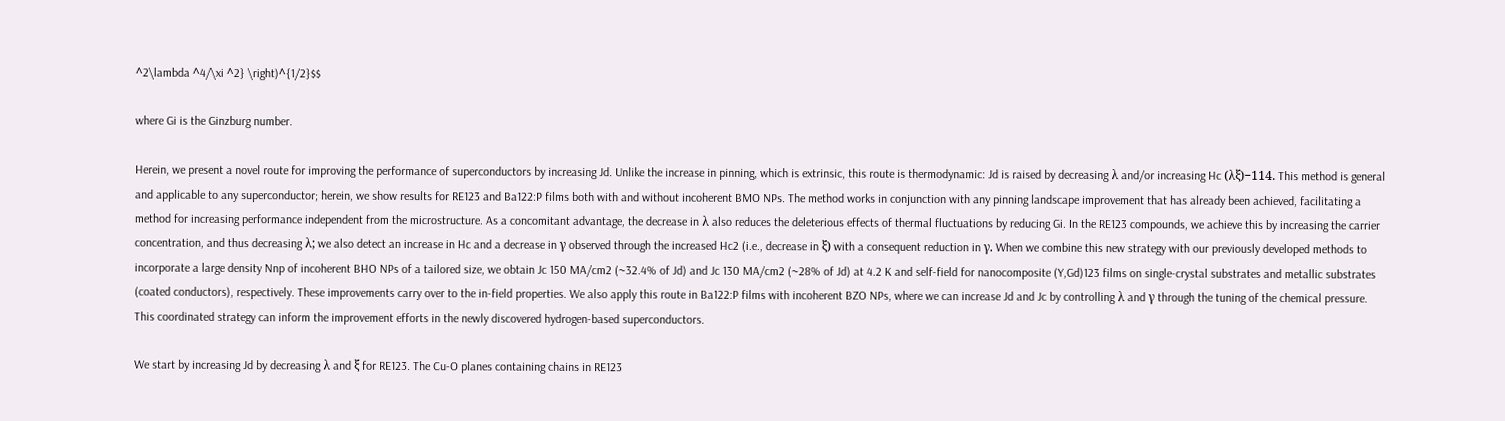^2\lambda ^4/\xi ^2} \right)^{1/2}$$

where Gi is the Ginzburg number.

Herein, we present a novel route for improving the performance of superconductors by increasing Jd. Unlike the increase in pinning, which is extrinsic, this route is thermodynamic: Jd is raised by decreasing λ and/or increasing Hc (λξ)−114. This method is general and applicable to any superconductor; herein, we show results for RE123 and Ba122:P films both with and without incoherent BMO NPs. The method works in conjunction with any pinning landscape improvement that has already been achieved, facilitating a method for increasing performance independent from the microstructure. As a concomitant advantage, the decrease in λ also reduces the deleterious effects of thermal fluctuations by reducing Gi. In the RE123 compounds, we achieve this by increasing the carrier concentration, and thus decreasing λ; we also detect an increase in Hc and a decrease in γ observed through the increased Hc2 (i.e., decrease in ξ) with a consequent reduction in γ. When we combine this new strategy with our previously developed methods to incorporate a large density Nnp of incoherent BHO NPs of a tailored size, we obtain Jc 150 MA/cm2 (~32.4% of Jd) and Jc 130 MA/cm2 (~28% of Jd) at 4.2 K and self-field for nanocomposite (Y,Gd)123 films on single-crystal substrates and metallic substrates (coated conductors), respectively. These improvements carry over to the in-field properties. We also apply this route in Ba122:P films with incoherent BZO NPs, where we can increase Jd and Jc by controlling λ and γ through the tuning of the chemical pressure. This coordinated strategy can inform the improvement efforts in the newly discovered hydrogen-based superconductors.

We start by increasing Jd by decreasing λ and ξ for RE123. The Cu-O planes containing chains in RE123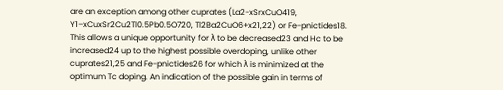are an exception among other cuprates (La2-xSrxCuO419, Y1–xCuxSr2Cu2Tl0.5Pb0.5O720, Tl2Ba2CuO6+x21,22) or Fe-pnictides18. This allows a unique opportunity for λ to be decreased23 and Hc to be increased24 up to the highest possible overdoping, unlike other cuprates21,25 and Fe-pnictides26 for which λ is minimized at the optimum Tc doping. An indication of the possible gain in terms of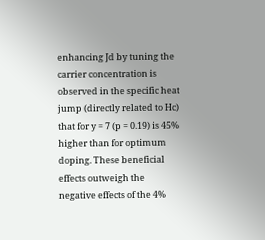enhancing Jd by tuning the carrier concentration is observed in the specific heat jump (directly related to Hc) that for y = 7 (p = 0.19) is 45% higher than for optimum doping. These beneficial effects outweigh the negative effects of the 4%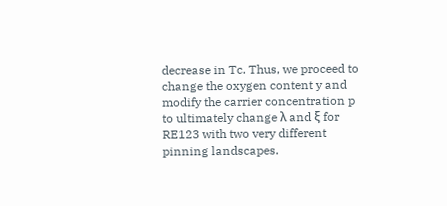decrease in Tc. Thus, we proceed to change the oxygen content y and modify the carrier concentration p to ultimately change λ and ξ for RE123 with two very different pinning landscapes.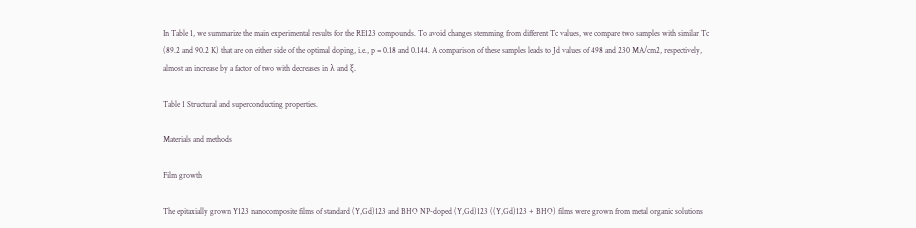In Table 1, we summarize the main experimental results for the RE123 compounds. To avoid changes stemming from different Tc values, we compare two samples with similar Tc (89.2 and 90.2 K) that are on either side of the optimal doping, i.e., p = 0.18 and 0.144. A comparison of these samples leads to Jd values of 498 and 230 MA/cm2, respectively, almost an increase by a factor of two with decreases in λ and ξ.

Table 1 Structural and superconducting properties.

Materials and methods

Film growth

The epitaxially grown Y123 nanocomposite films of standard (Y,Gd)123 and BHO NP-doped (Y,Gd)123 ((Y,Gd)123 + BHO) films were grown from metal organic solutions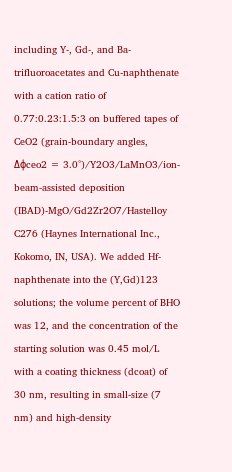including Y-, Gd-, and Ba-trifluoroacetates and Cu-naphthenate with a cation ratio of 0.77:0.23:1.5:3 on buffered tapes of CeO2 (grain-boundary angles, Δϕceo2 = 3.0°)/Y2O3/LaMnO3/ion-beam-assisted deposition (IBAD)-MgO/Gd2Zr2O7/Hastelloy C276 (Haynes International Inc., Kokomo, IN, USA). We added Hf-naphthenate into the (Y,Gd)123 solutions; the volume percent of BHO was 12, and the concentration of the starting solution was 0.45 mol/L with a coating thickness (dcoat) of 30 nm, resulting in small-size (7 nm) and high-density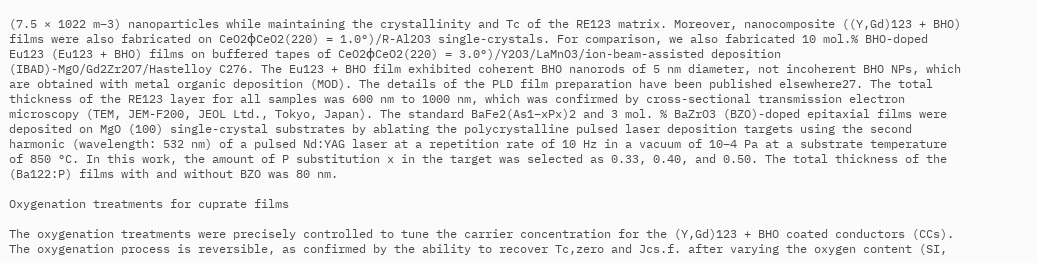(7.5 × 1022 m−3) nanoparticles while maintaining the crystallinity and Tc of the RE123 matrix. Moreover, nanocomposite ((Y,Gd)123 + BHO) films were also fabricated on CeO2ϕCeO2(220) = 1.0°)/R-Al2O3 single-crystals. For comparison, we also fabricated 10 mol.% BHO-doped Eu123 (Eu123 + BHO) films on buffered tapes of CeO2ϕCeO2(220) = 3.0°)/Y2O3/LaMnO3/ion-beam-assisted deposition (IBAD)-MgO/Gd2Zr2O7/Hastelloy C276. The Eu123 + BHO film exhibited coherent BHO nanorods of 5 nm diameter, not incoherent BHO NPs, which are obtained with metal organic deposition (MOD). The details of the PLD film preparation have been published elsewhere27. The total thickness of the RE123 layer for all samples was 600 nm to 1000 nm, which was confirmed by cross-sectional transmission electron microscopy (TEM, JEM-F200, JEOL Ltd., Tokyo, Japan). The standard BaFe2(As1−xPx)2 and 3 mol. % BaZrO3 (BZO)-doped epitaxial films were deposited on MgO (100) single-crystal substrates by ablating the polycrystalline pulsed laser deposition targets using the second harmonic (wavelength: 532 nm) of a pulsed Nd:YAG laser at a repetition rate of 10 Hz in a vacuum of 10−4 Pa at a substrate temperature of 850 °C. In this work, the amount of P substitution x in the target was selected as 0.33, 0.40, and 0.50. The total thickness of the (Ba122:P) films with and without BZO was 80 nm.

Oxygenation treatments for cuprate films

The oxygenation treatments were precisely controlled to tune the carrier concentration for the (Y,Gd)123 + BHO coated conductors (CCs). The oxygenation process is reversible, as confirmed by the ability to recover Tc,zero and Jcs.f. after varying the oxygen content (SI,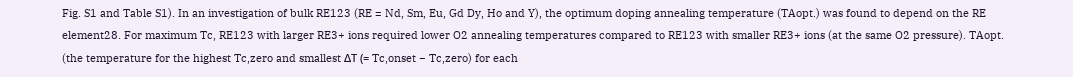Fig. S1 and Table S1). In an investigation of bulk RE123 (RE = Nd, Sm, Eu, Gd Dy, Ho and Y), the optimum doping annealing temperature (TAopt.) was found to depend on the RE element28. For maximum Tc, RE123 with larger RE3+ ions required lower O2 annealing temperatures compared to RE123 with smaller RE3+ ions (at the same O2 pressure). TAopt. (the temperature for the highest Tc,zero and smallest ΔT (= Tc,onset − Tc,zero) for each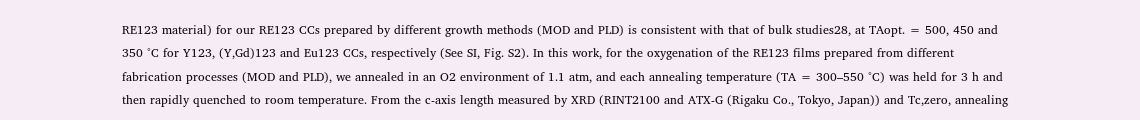RE123 material) for our RE123 CCs prepared by different growth methods (MOD and PLD) is consistent with that of bulk studies28, at TAopt. = 500, 450 and 350 °C for Y123, (Y,Gd)123 and Eu123 CCs, respectively (See SI, Fig. S2). In this work, for the oxygenation of the RE123 films prepared from different fabrication processes (MOD and PLD), we annealed in an O2 environment of 1.1 atm, and each annealing temperature (TA = 300–550 °C) was held for 3 h and then rapidly quenched to room temperature. From the c-axis length measured by XRD (RINT2100 and ATX-G (Rigaku Co., Tokyo, Japan)) and Tc,zero, annealing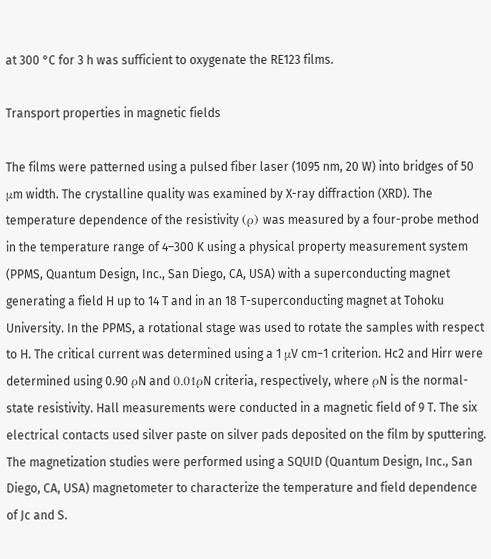at 300 °C for 3 h was sufficient to oxygenate the RE123 films.

Transport properties in magnetic fields

The films were patterned using a pulsed fiber laser (1095 nm, 20 W) into bridges of 50 μm width. The crystalline quality was examined by X-ray diffraction (XRD). The temperature dependence of the resistivity (ρ) was measured by a four-probe method in the temperature range of 4–300 K using a physical property measurement system (PPMS, Quantum Design, Inc., San Diego, CA, USA) with a superconducting magnet generating a field H up to 14 T and in an 18 T-superconducting magnet at Tohoku University. In the PPMS, a rotational stage was used to rotate the samples with respect to H. The critical current was determined using a 1 μV cm−1 criterion. Hc2 and Hirr were determined using 0.90 ρN and 0.01ρN criteria, respectively, where ρN is the normal-state resistivity. Hall measurements were conducted in a magnetic field of 9 T. The six electrical contacts used silver paste on silver pads deposited on the film by sputtering. The magnetization studies were performed using a SQUID (Quantum Design, Inc., San Diego, CA, USA) magnetometer to characterize the temperature and field dependence of Jc and S.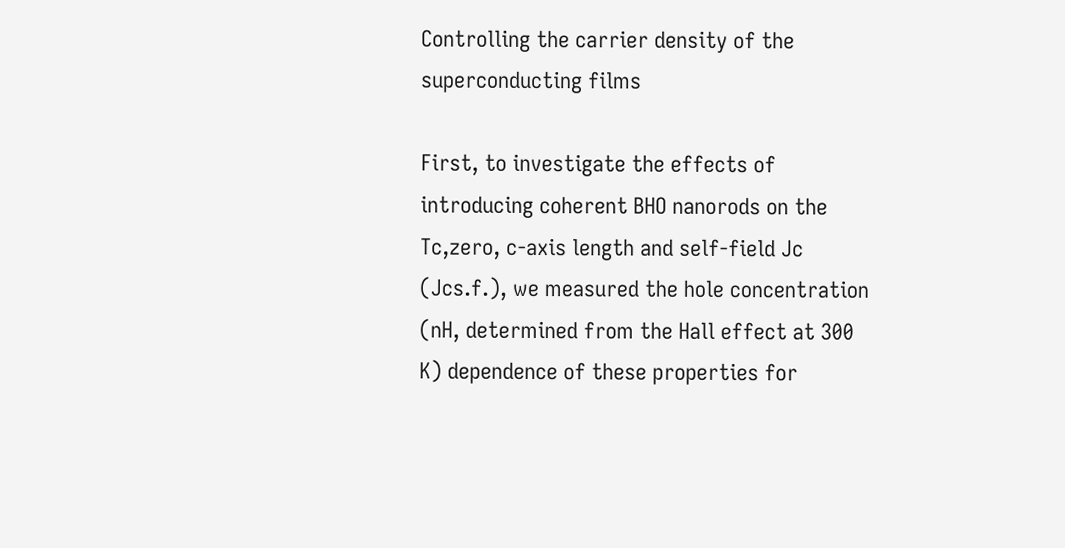Controlling the carrier density of the superconducting films

First, to investigate the effects of introducing coherent BHO nanorods on the Tc,zero, c-axis length and self-field Jc (Jcs.f.), we measured the hole concentration (nH, determined from the Hall effect at 300 K) dependence of these properties for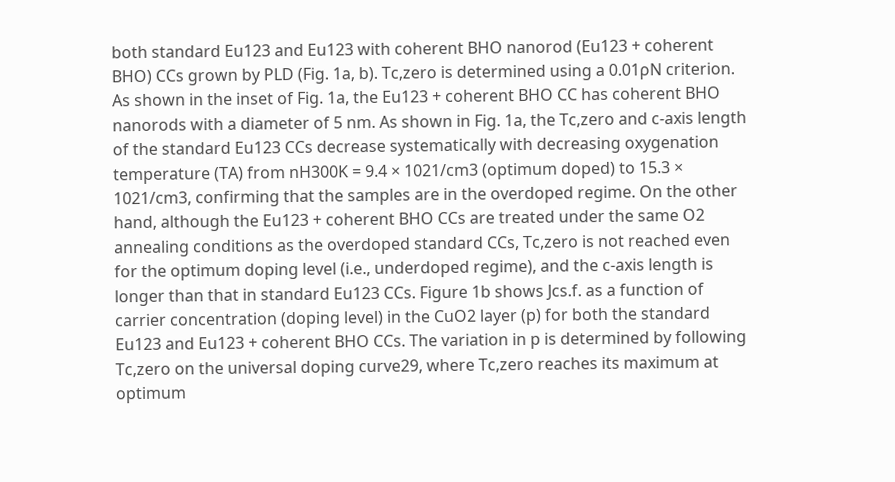both standard Eu123 and Eu123 with coherent BHO nanorod (Eu123 + coherent BHO) CCs grown by PLD (Fig. 1a, b). Tc,zero is determined using a 0.01ρN criterion. As shown in the inset of Fig. 1a, the Eu123 + coherent BHO CC has coherent BHO nanorods with a diameter of 5 nm. As shown in Fig. 1a, the Tc,zero and c-axis length of the standard Eu123 CCs decrease systematically with decreasing oxygenation temperature (TA) from nH300K = 9.4 × 1021/cm3 (optimum doped) to 15.3 × 1021/cm3, confirming that the samples are in the overdoped regime. On the other hand, although the Eu123 + coherent BHO CCs are treated under the same O2 annealing conditions as the overdoped standard CCs, Tc,zero is not reached even for the optimum doping level (i.e., underdoped regime), and the c-axis length is longer than that in standard Eu123 CCs. Figure 1b shows Jcs.f. as a function of carrier concentration (doping level) in the CuO2 layer (p) for both the standard Eu123 and Eu123 + coherent BHO CCs. The variation in p is determined by following Tc,zero on the universal doping curve29, where Tc,zero reaches its maximum at optimum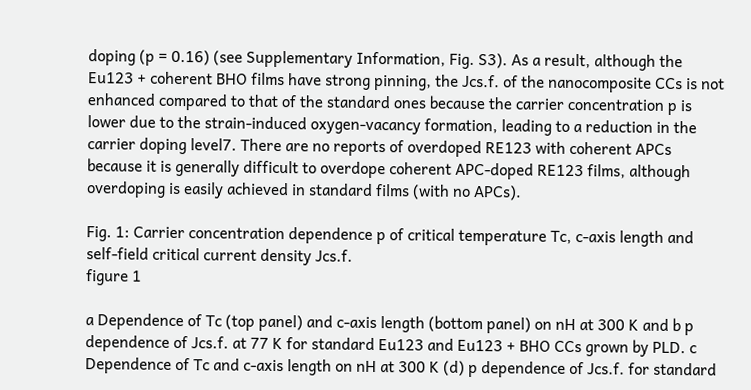doping (p = 0.16) (see Supplementary Information, Fig. S3). As a result, although the Eu123 + coherent BHO films have strong pinning, the Jcs.f. of the nanocomposite CCs is not enhanced compared to that of the standard ones because the carrier concentration p is lower due to the strain-induced oxygen-vacancy formation, leading to a reduction in the carrier doping level7. There are no reports of overdoped RE123 with coherent APCs because it is generally difficult to overdope coherent APC-doped RE123 films, although overdoping is easily achieved in standard films (with no APCs).

Fig. 1: Carrier concentration dependence p of critical temperature Tc, c-axis length and self-field critical current density Jcs.f.
figure 1

a Dependence of Tc (top panel) and c-axis length (bottom panel) on nH at 300 K and b p dependence of Jcs.f. at 77 K for standard Eu123 and Eu123 + BHO CCs grown by PLD. c Dependence of Tc and c-axis length on nH at 300 K (d) p dependence of Jcs.f. for standard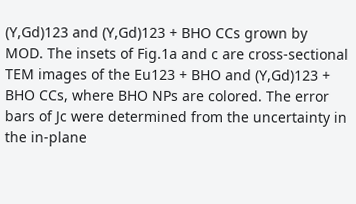(Y,Gd)123 and (Y,Gd)123 + BHO CCs grown by MOD. The insets of Fig.1a and c are cross-sectional TEM images of the Eu123 + BHO and (Y,Gd)123 + BHO CCs, where BHO NPs are colored. The error bars of Jc were determined from the uncertainty in the in-plane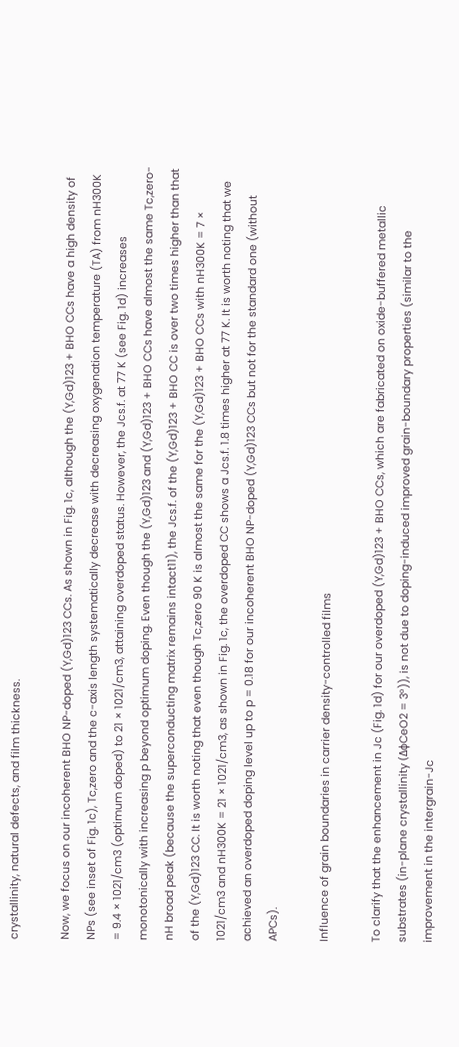crystallinity, natural defects, and film thickness.

Now, we focus on our incoherent BHO NP-doped (Y,Gd)123 CCs. As shown in Fig. 1c, although the (Y,Gd)123 + BHO CCs have a high density of NPs (see inset of Fig. 1c), Tc,zero and the c-axis length systematically decrease with decreasing oxygenation temperature (TA) from nH300K = 9.4 × 1021/cm3 (optimum doped) to 21 × 1021/cm3, attaining overdoped status. However, the Jcs.f. at 77 K (see Fig. 1d) increases monotonically with increasing p beyond optimum doping. Even though the (Y,Gd)123 and (Y,Gd)123 + BHO CCs have almost the same Tc,zero-nH broad peak (because the superconducting matrix remains intact11), the Jcs.f. of the (Y,Gd)123 + BHO CC is over two times higher than that of the (Y,Gd)123 CC. It is worth noting that even though Tc,zero 90 K is almost the same for the (Y,Gd)123 + BHO CCs with nH300K = 7 × 1021/cm3 and nH300K = 21 × 1021/cm3, as shown in Fig. 1c, the overdoped CC shows a Jcs.f. 1.8 times higher at 77 K. It is worth noting that we achieved an overdoped doping level up to p = 0.18 for our incoherent BHO NP-doped (Y,Gd)123 CCs but not for the standard one (without APCs).

Influence of grain boundaries in carrier density-controlled films

To clarify that the enhancement in Jc (Fig. 1d) for our overdoped (Y,Gd)123 + BHO CCs, which are fabricated on oxide-buffered metallic substrates (in-plane crystallinity (ΔϕCeO2 = 3°)), is not due to doping-induced improved grain-boundary properties (similar to the improvement in the intergrain-Jc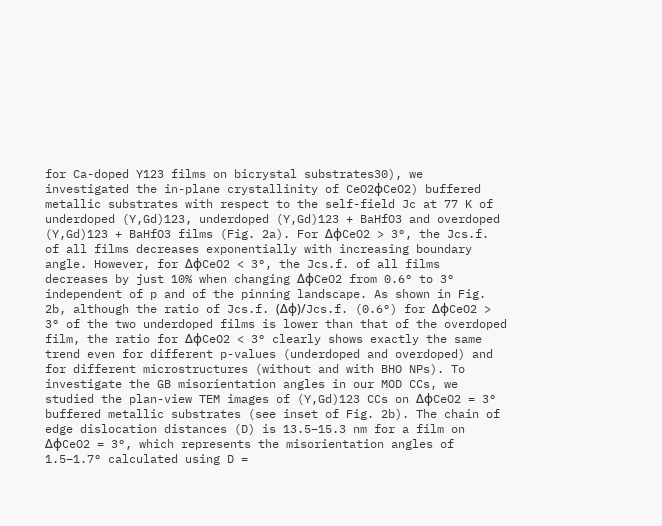for Ca-doped Y123 films on bicrystal substrates30), we investigated the in-plane crystallinity of CeO2ϕCeO2) buffered metallic substrates with respect to the self-field Jc at 77 K of underdoped (Y,Gd)123, underdoped (Y,Gd)123 + BaHfO3 and overdoped (Y,Gd)123 + BaHfO3 films (Fig. 2a). For ΔϕCeO2 > 3°, the Jcs.f. of all films decreases exponentially with increasing boundary angle. However, for ΔϕCeO2 < 3°, the Jcs.f. of all films decreases by just 10% when changing ΔϕCeO2 from 0.6° to 3° independent of p and of the pinning landscape. As shown in Fig. 2b, although the ratio of Jcs.f. (Δϕ)/Jcs.f. (0.6°) for ΔϕCeO2 > 3° of the two underdoped films is lower than that of the overdoped film, the ratio for ΔϕCeO2 < 3° clearly shows exactly the same trend even for different p-values (underdoped and overdoped) and for different microstructures (without and with BHO NPs). To investigate the GB misorientation angles in our MOD CCs, we studied the plan-view TEM images of (Y,Gd)123 CCs on ΔϕCeO2 = 3° buffered metallic substrates (see inset of Fig. 2b). The chain of edge dislocation distances (D) is 13.5–15.3 nm for a film on ΔϕCeO2 = 3°, which represents the misorientation angles of 1.5–1.7° calculated using D =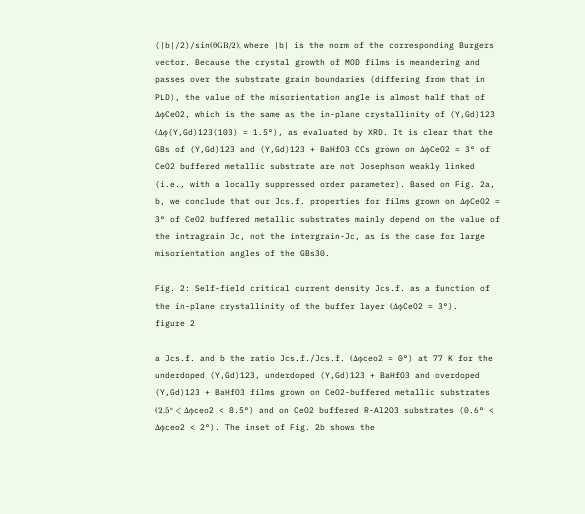(|b|/2)/sin(θGB/2), where |b| is the norm of the corresponding Burgers vector. Because the crystal growth of MOD films is meandering and passes over the substrate grain boundaries (differing from that in PLD), the value of the misorientation angle is almost half that of ΔϕCeO2, which is the same as the in-plane crystallinity of (Y,Gd)123 (Δϕ(Y,Gd)123(103) = 1.5°), as evaluated by XRD. It is clear that the GBs of (Y,Gd)123 and (Y,Gd)123 + BaHfO3 CCs grown on ΔϕCeO2 = 3° of CeO2 buffered metallic substrate are not Josephson weakly linked (i.e., with a locally suppressed order parameter). Based on Fig. 2a, b, we conclude that our Jcs.f. properties for films grown on ΔϕCeO2 = 3° of CeO2 buffered metallic substrates mainly depend on the value of the intragrain Jc, not the intergrain-Jc, as is the case for large misorientation angles of the GBs30.

Fig. 2: Self-field critical current density Jcs.f. as a function of the in-plane crystallinity of the buffer layer (ΔϕCeO2 = 3°).
figure 2

a Jcs.f. and b the ratio Jcs.f./Jcs.f. (Δϕceo2 = 0°) at 77 K for the underdoped (Y,Gd)123, underdoped (Y,Gd)123 + BaHfO3 and overdoped (Y,Gd)123 + BaHfO3 films grown on CeO2-buffered metallic substrates (2.5° < Δϕceo2 < 8.5°) and on CeO2 buffered R-Al2O3 substrates (0.6° < Δϕceo2 < 2°). The inset of Fig. 2b shows the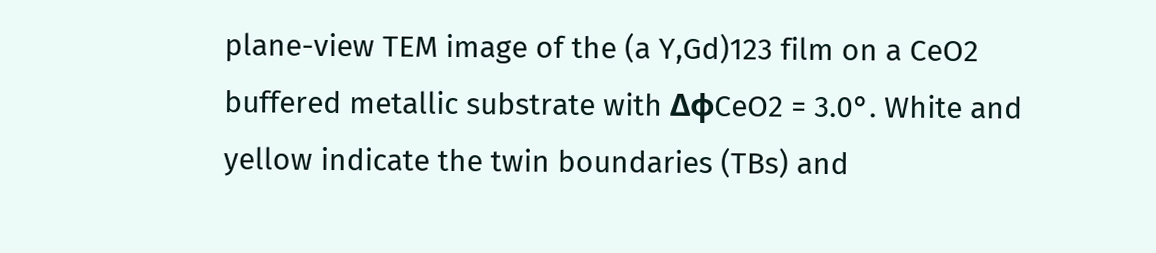plane-view TEM image of the (a Y,Gd)123 film on a CeO2 buffered metallic substrate with ΔϕCeO2 = 3.0°. White and yellow indicate the twin boundaries (TBs) and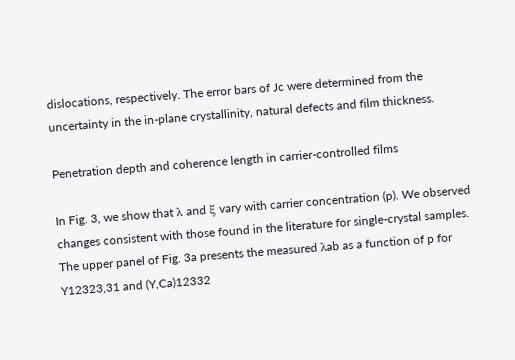dislocations, respectively. The error bars of Jc were determined from the uncertainty in the in-plane crystallinity, natural defects and film thickness.

Penetration depth and coherence length in carrier-controlled films

In Fig. 3, we show that λ and ξ vary with carrier concentration (p). We observed changes consistent with those found in the literature for single-crystal samples. The upper panel of Fig. 3a presents the measured λab as a function of p for Y12323,31 and (Y,Ca)12332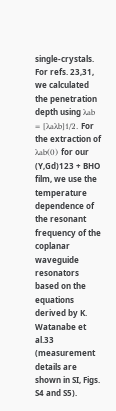single-crystals. For refs. 23,31, we calculated the penetration depth using λab = [λaλb]1/2. For the extraction of λab(0) for our (Y,Gd)123 + BHO film, we use the temperature dependence of the resonant frequency of the coplanar waveguide resonators based on the equations derived by K. Watanabe et al.33 (measurement details are shown in SI, Figs. S4 and S5).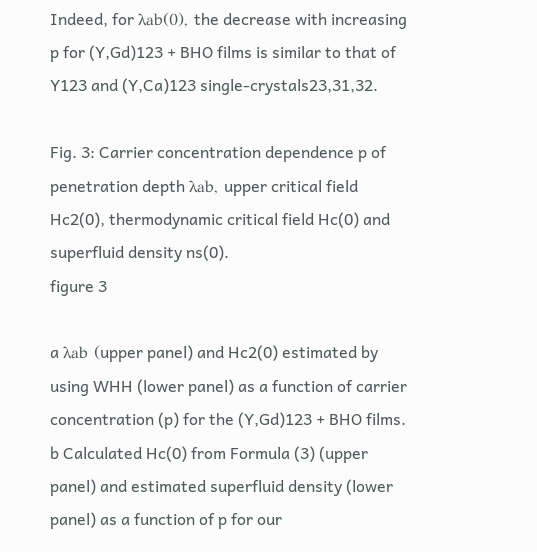Indeed, for λab(0), the decrease with increasing p for (Y,Gd)123 + BHO films is similar to that of Y123 and (Y,Ca)123 single-crystals23,31,32.

Fig. 3: Carrier concentration dependence p of penetration depth λab, upper critical field Hc2(0), thermodynamic critical field Hc(0) and superfluid density ns(0).
figure 3

a λab (upper panel) and Hc2(0) estimated by using WHH (lower panel) as a function of carrier concentration (p) for the (Y,Gd)123 + BHO films. b Calculated Hc(0) from Formula (3) (upper panel) and estimated superfluid density (lower panel) as a function of p for our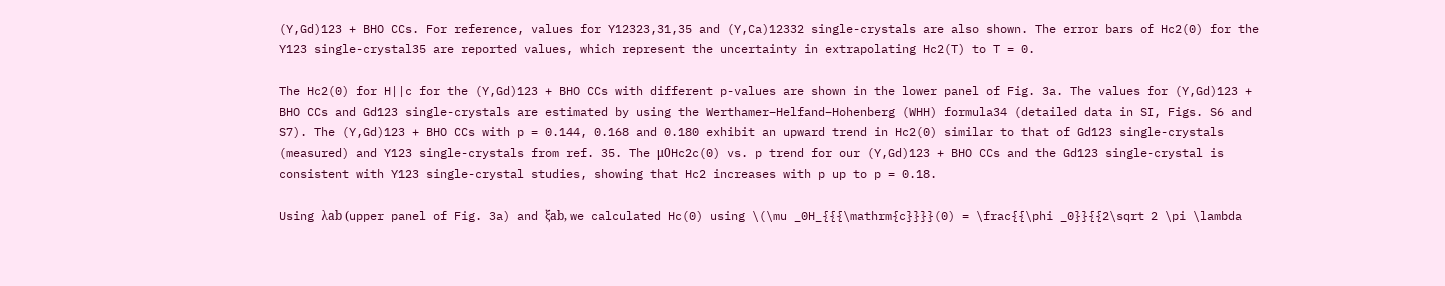(Y,Gd)123 + BHO CCs. For reference, values for Y12323,31,35 and (Y,Ca)12332 single-crystals are also shown. The error bars of Hc2(0) for the Y123 single-crystal35 are reported values, which represent the uncertainty in extrapolating Hc2(T) to T = 0.

The Hc2(0) for H||c for the (Y,Gd)123 + BHO CCs with different p-values are shown in the lower panel of Fig. 3a. The values for (Y,Gd)123 + BHO CCs and Gd123 single-crystals are estimated by using the Werthamer–Helfand–Hohenberg (WHH) formula34 (detailed data in SI, Figs. S6 and S7). The (Y,Gd)123 + BHO CCs with p = 0.144, 0.168 and 0.180 exhibit an upward trend in Hc2(0) similar to that of Gd123 single-crystals (measured) and Y123 single-crystals from ref. 35. The μ0Hc2c(0) vs. p trend for our (Y,Gd)123 + BHO CCs and the Gd123 single-crystal is consistent with Y123 single-crystal studies, showing that Hc2 increases with p up to p = 0.18.

Using λab (upper panel of Fig. 3a) and ξab, we calculated Hc(0) using \(\mu _0H_{{{\mathrm{c}}}}(0) = \frac{{\phi _0}}{{2\sqrt 2 \pi \lambda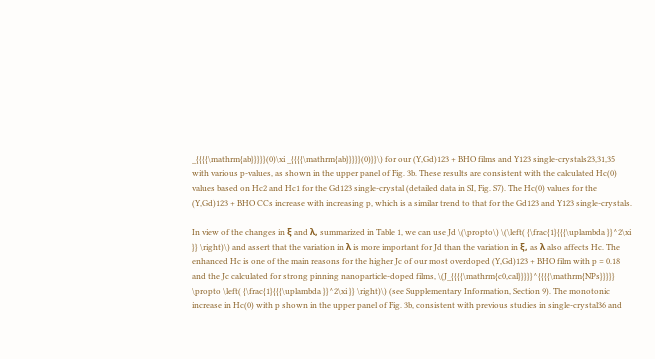_{{{{\mathrm{ab}}}}}(0)\xi _{{{{\mathrm{ab}}}}}(0)}}\) for our (Y,Gd)123 + BHO films and Y123 single-crystals23,31,35 with various p-values, as shown in the upper panel of Fig. 3b. These results are consistent with the calculated Hc(0) values based on Hc2 and Hc1 for the Gd123 single-crystal (detailed data in SI, Fig. S7). The Hc(0) values for the (Y,Gd)123 + BHO CCs increase with increasing p, which is a similar trend to that for the Gd123 and Y123 single-crystals.

In view of the changes in ξ and λ, summarized in Table 1, we can use Jd \(\propto\) \(\left( {\frac{1}{{{\uplambda }}^2\xi }} \right)\) and assert that the variation in λ is more important for Jd than the variation in ξ, as λ also affects Hc. The enhanced Hc is one of the main reasons for the higher Jc of our most overdoped (Y,Gd)123 + BHO film with p = 0.18 and the Jc calculated for strong pinning nanoparticle-doped films, \(J_{{{{\mathrm{c0,cal}}}}}^{{{{\mathrm{NPs}}}}} \propto \left( {\frac{1}{{{\uplambda }}^2\xi }} \right)\) (see Supplementary Information, Section 9). The monotonic increase in Hc(0) with p shown in the upper panel of Fig. 3b, consistent with previous studies in single-crystal36 and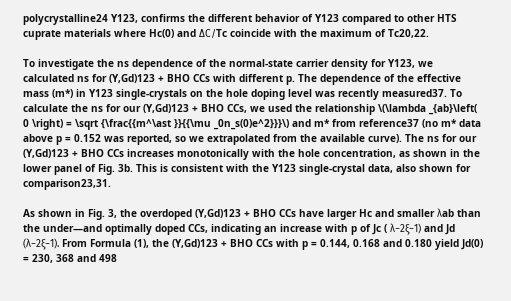polycrystalline24 Y123, confirms the different behavior of Y123 compared to other HTS cuprate materials where Hc(0) and ΔC/Tc coincide with the maximum of Tc20,22.

To investigate the ns dependence of the normal-state carrier density for Y123, we calculated ns for (Y,Gd)123 + BHO CCs with different p. The dependence of the effective mass (m*) in Y123 single-crystals on the hole doping level was recently measured37. To calculate the ns for our (Y,Gd)123 + BHO CCs, we used the relationship \(\lambda _{ab}\left( 0 \right) = \sqrt {\frac{{m^\ast }}{{\mu _0n_s(0)e^2}}}\) and m* from reference37 (no m* data above p = 0.152 was reported, so we extrapolated from the available curve). The ns for our (Y,Gd)123 + BHO CCs increases monotonically with the hole concentration, as shown in the lower panel of Fig. 3b. This is consistent with the Y123 single-crystal data, also shown for comparison23,31.

As shown in Fig. 3, the overdoped (Y,Gd)123 + BHO CCs have larger Hc and smaller λab than the under—and optimally doped CCs, indicating an increase with p of Jc ( λ−2ξ−1) and Jd (λ−2ξ−1). From Formula (1), the (Y,Gd)123 + BHO CCs with p = 0.144, 0.168 and 0.180 yield Jd(0) = 230, 368 and 498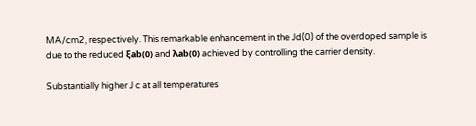MA/cm2, respectively. This remarkable enhancement in the Jd(0) of the overdoped sample is due to the reduced ξab(0) and λab(0) achieved by controlling the carrier density.

Substantially higher J c at all temperatures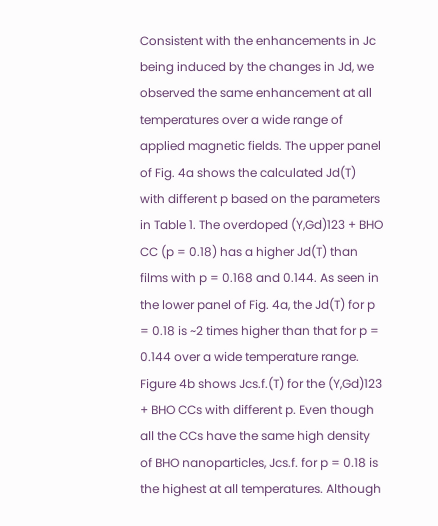Consistent with the enhancements in Jc being induced by the changes in Jd, we observed the same enhancement at all temperatures over a wide range of applied magnetic fields. The upper panel of Fig. 4a shows the calculated Jd(T) with different p based on the parameters in Table 1. The overdoped (Y,Gd)123 + BHO CC (p = 0.18) has a higher Jd(T) than films with p = 0.168 and 0.144. As seen in the lower panel of Fig. 4a, the Jd(T) for p = 0.18 is ~2 times higher than that for p = 0.144 over a wide temperature range. Figure 4b shows Jcs.f.(T) for the (Y,Gd)123 + BHO CCs with different p. Even though all the CCs have the same high density of BHO nanoparticles, Jcs.f. for p = 0.18 is the highest at all temperatures. Although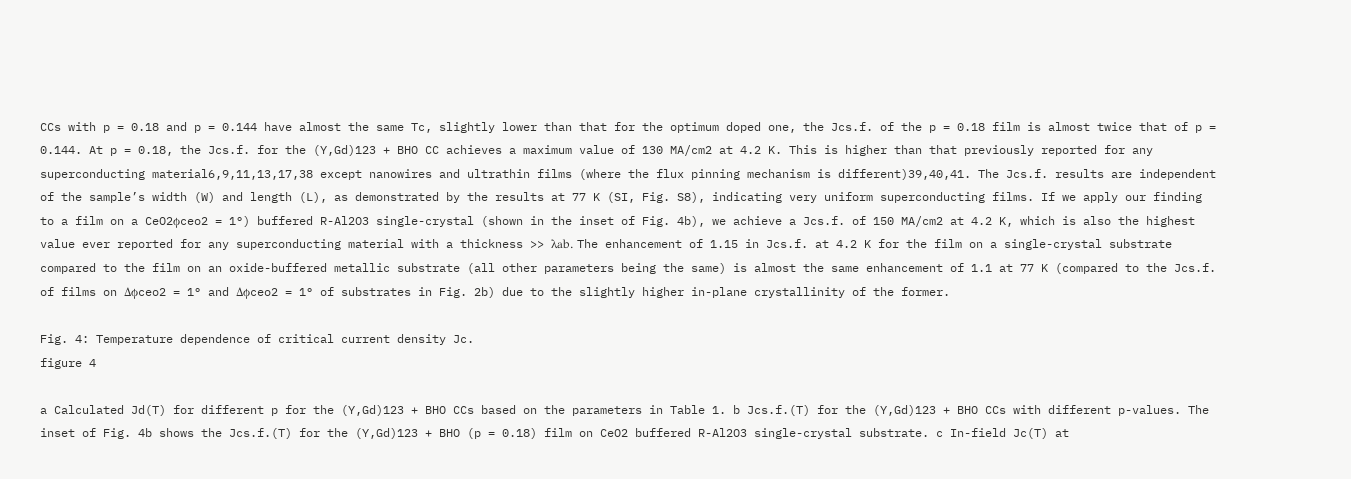CCs with p = 0.18 and p = 0.144 have almost the same Tc, slightly lower than that for the optimum doped one, the Jcs.f. of the p = 0.18 film is almost twice that of p = 0.144. At p = 0.18, the Jcs.f. for the (Y,Gd)123 + BHO CC achieves a maximum value of 130 MA/cm2 at 4.2 K. This is higher than that previously reported for any superconducting material6,9,11,13,17,38 except nanowires and ultrathin films (where the flux pinning mechanism is different)39,40,41. The Jcs.f. results are independent of the sample’s width (W) and length (L), as demonstrated by the results at 77 K (SI, Fig. S8), indicating very uniform superconducting films. If we apply our finding to a film on a CeO2ϕceo2 = 1°) buffered R-Al2O3 single-crystal (shown in the inset of Fig. 4b), we achieve a Jcs.f. of 150 MA/cm2 at 4.2 K, which is also the highest value ever reported for any superconducting material with a thickness >> λab. The enhancement of 1.15 in Jcs.f. at 4.2 K for the film on a single-crystal substrate compared to the film on an oxide-buffered metallic substrate (all other parameters being the same) is almost the same enhancement of 1.1 at 77 K (compared to the Jcs.f. of films on Δϕceo2 = 1° and Δϕceo2 = 1° of substrates in Fig. 2b) due to the slightly higher in-plane crystallinity of the former.

Fig. 4: Temperature dependence of critical current density Jc.
figure 4

a Calculated Jd(T) for different p for the (Y,Gd)123 + BHO CCs based on the parameters in Table 1. b Jcs.f.(T) for the (Y,Gd)123 + BHO CCs with different p-values. The inset of Fig. 4b shows the Jcs.f.(T) for the (Y,Gd)123 + BHO (p = 0.18) film on CeO2 buffered R-Al2O3 single-crystal substrate. c In-field Jc(T) at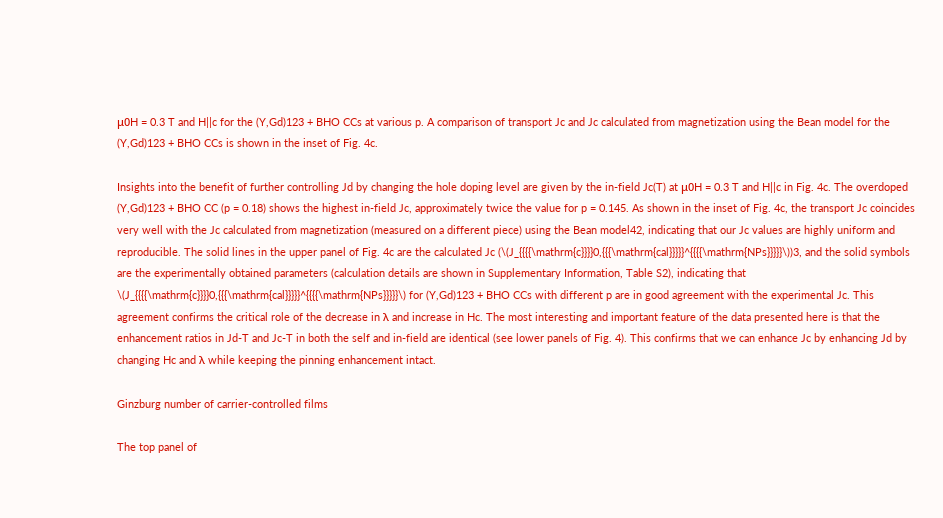μ0H = 0.3 T and H||c for the (Y,Gd)123 + BHO CCs at various p. A comparison of transport Jc and Jc calculated from magnetization using the Bean model for the (Y,Gd)123 + BHO CCs is shown in the inset of Fig. 4c.

Insights into the benefit of further controlling Jd by changing the hole doping level are given by the in-field Jc(T) at μ0H = 0.3 T and H||c in Fig. 4c. The overdoped (Y,Gd)123 + BHO CC (p = 0.18) shows the highest in-field Jc, approximately twice the value for p = 0.145. As shown in the inset of Fig. 4c, the transport Jc coincides very well with the Jc calculated from magnetization (measured on a different piece) using the Bean model42, indicating that our Jc values are highly uniform and reproducible. The solid lines in the upper panel of Fig. 4c are the calculated Jc (\(J_{{{{\mathrm{c}}}}0,{{{\mathrm{cal}}}}}^{{{{\mathrm{NPs}}}}}\))3, and the solid symbols are the experimentally obtained parameters (calculation details are shown in Supplementary Information, Table S2), indicating that \(J_{{{{\mathrm{c}}}}0,{{{\mathrm{cal}}}}}^{{{{\mathrm{NPs}}}}}\) for (Y,Gd)123 + BHO CCs with different p are in good agreement with the experimental Jc. This agreement confirms the critical role of the decrease in λ and increase in Hc. The most interesting and important feature of the data presented here is that the enhancement ratios in Jd-T and Jc-T in both the self and in-field are identical (see lower panels of Fig. 4). This confirms that we can enhance Jc by enhancing Jd by changing Hc and λ while keeping the pinning enhancement intact.

Ginzburg number of carrier-controlled films

The top panel of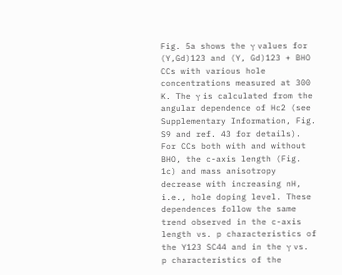Fig. 5a shows the γ values for (Y,Gd)123 and (Y, Gd)123 + BHO CCs with various hole concentrations measured at 300 K. The γ is calculated from the angular dependence of Hc2 (see Supplementary Information, Fig. S9 and ref. 43 for details). For CCs both with and without BHO, the c-axis length (Fig. 1c) and mass anisotropy decrease with increasing nH, i.e., hole doping level. These dependences follow the same trend observed in the c-axis length vs. p characteristics of the Y123 SC44 and in the γ vs. p characteristics of the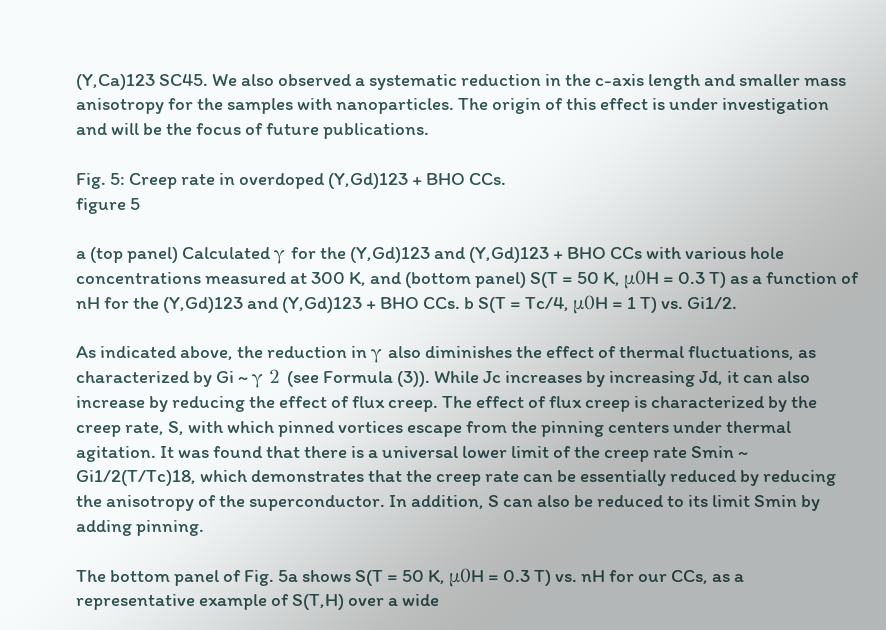(Y,Ca)123 SC45. We also observed a systematic reduction in the c-axis length and smaller mass anisotropy for the samples with nanoparticles. The origin of this effect is under investigation and will be the focus of future publications.

Fig. 5: Creep rate in overdoped (Y,Gd)123 + BHO CCs.
figure 5

a (top panel) Calculated γ for the (Y,Gd)123 and (Y,Gd)123 + BHO CCs with various hole concentrations measured at 300 K, and (bottom panel) S(T = 50 K, μ0H = 0.3 T) as a function of nH for the (Y,Gd)123 and (Y,Gd)123 + BHO CCs. b S(T = Tc/4, μ0H = 1 T) vs. Gi1/2.

As indicated above, the reduction in γ also diminishes the effect of thermal fluctuations, as characterized by Gi ~ γ 2 (see Formula (3)). While Jc increases by increasing Jd, it can also increase by reducing the effect of flux creep. The effect of flux creep is characterized by the creep rate, S, with which pinned vortices escape from the pinning centers under thermal agitation. It was found that there is a universal lower limit of the creep rate Smin ~ Gi1/2(T/Tc)18, which demonstrates that the creep rate can be essentially reduced by reducing the anisotropy of the superconductor. In addition, S can also be reduced to its limit Smin by adding pinning.

The bottom panel of Fig. 5a shows S(T = 50 K, μ0H = 0.3 T) vs. nH for our CCs, as a representative example of S(T,H) over a wide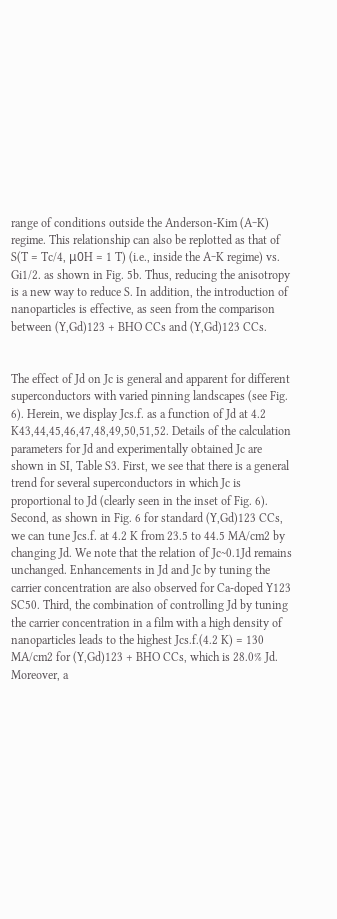range of conditions outside the Anderson-Kim (A‒K) regime. This relationship can also be replotted as that of S(T = Tc/4, μ0H = 1 T) (i.e., inside the A‒K regime) vs. Gi1/2. as shown in Fig. 5b. Thus, reducing the anisotropy is a new way to reduce S. In addition, the introduction of nanoparticles is effective, as seen from the comparison between (Y,Gd)123 + BHO CCs and (Y,Gd)123 CCs.


The effect of Jd on Jc is general and apparent for different superconductors with varied pinning landscapes (see Fig. 6). Herein, we display Jcs.f. as a function of Jd at 4.2 K43,44,45,46,47,48,49,50,51,52. Details of the calculation parameters for Jd and experimentally obtained Jc are shown in SI, Table S3. First, we see that there is a general trend for several superconductors in which Jc is proportional to Jd (clearly seen in the inset of Fig. 6). Second, as shown in Fig. 6 for standard (Y,Gd)123 CCs, we can tune Jcs.f. at 4.2 K from 23.5 to 44.5 MA/cm2 by changing Jd. We note that the relation of Jc~0.1Jd remains unchanged. Enhancements in Jd and Jc by tuning the carrier concentration are also observed for Ca-doped Y123 SC50. Third, the combination of controlling Jd by tuning the carrier concentration in a film with a high density of nanoparticles leads to the highest Jcs.f.(4.2 K) = 130 MA/cm2 for (Y,Gd)123 + BHO CCs, which is 28.0% Jd. Moreover, a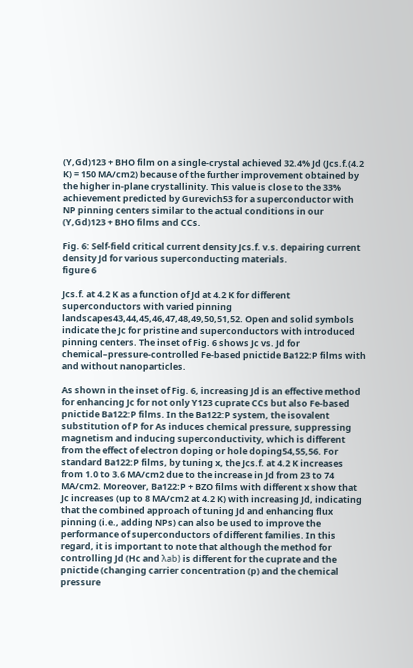(Y,Gd)123 + BHO film on a single-crystal achieved 32.4% Jd (Jcs.f.(4.2 K) = 150 MA/cm2) because of the further improvement obtained by the higher in-plane crystallinity. This value is close to the 33% achievement predicted by Gurevich53 for a superconductor with NP pinning centers similar to the actual conditions in our (Y,Gd)123 + BHO films and CCs.

Fig. 6: Self-field critical current density Jcs.f. v.s. depairing current density Jd for various superconducting materials.
figure 6

Jcs.f. at 4.2 K as a function of Jd at 4.2 K for different superconductors with varied pinning landscapes43,44,45,46,47,48,49,50,51,52. Open and solid symbols indicate the Jc for pristine and superconductors with introduced pinning centers. The inset of Fig. 6 shows Jc vs. Jd for chemical–pressure-controlled Fe-based pnictide Ba122:P films with and without nanoparticles.

As shown in the inset of Fig. 6, increasing Jd is an effective method for enhancing Jc for not only Y123 cuprate CCs but also Fe-based pnictide Ba122:P films. In the Ba122:P system, the isovalent substitution of P for As induces chemical pressure, suppressing magnetism and inducing superconductivity, which is different from the effect of electron doping or hole doping54,55,56. For standard Ba122:P films, by tuning x, the Jcs.f. at 4.2 K increases from 1.0 to 3.6 MA/cm2 due to the increase in Jd from 23 to 74 MA/cm2. Moreover, Ba122:P + BZO films with different x show that Jc increases (up to 8 MA/cm2 at 4.2 K) with increasing Jd, indicating that the combined approach of tuning Jd and enhancing flux pinning (i.e., adding NPs) can also be used to improve the performance of superconductors of different families. In this regard, it is important to note that although the method for controlling Jd (Hc and λab) is different for the cuprate and the pnictide (changing carrier concentration (p) and the chemical pressure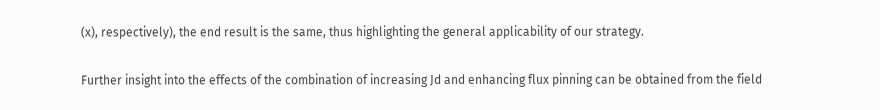(x), respectively), the end result is the same, thus highlighting the general applicability of our strategy.

Further insight into the effects of the combination of increasing Jd and enhancing flux pinning can be obtained from the field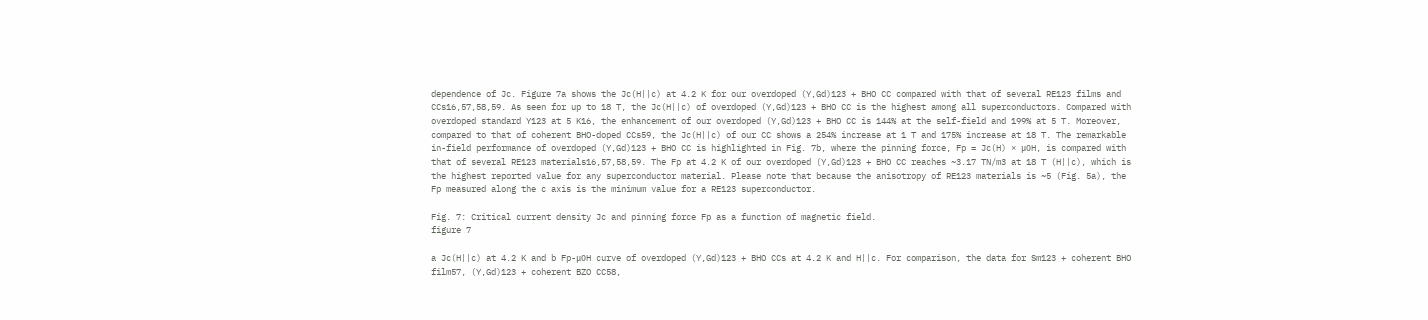dependence of Jc. Figure 7a shows the Jc(H||c) at 4.2 K for our overdoped (Y,Gd)123 + BHO CC compared with that of several RE123 films and CCs16,57,58,59. As seen for up to 18 T, the Jc(H||c) of overdoped (Y,Gd)123 + BHO CC is the highest among all superconductors. Compared with overdoped standard Y123 at 5 K16, the enhancement of our overdoped (Y,Gd)123 + BHO CC is 144% at the self-field and 199% at 5 T. Moreover, compared to that of coherent BHO-doped CCs59, the Jc(H||c) of our CC shows a 254% increase at 1 T and 175% increase at 18 T. The remarkable in-field performance of overdoped (Y,Gd)123 + BHO CC is highlighted in Fig. 7b, where the pinning force, Fp = Jc(H) × μ0H, is compared with that of several RE123 materials16,57,58,59. The Fp at 4.2 K of our overdoped (Y,Gd)123 + BHO CC reaches ~3.17 TN/m3 at 18 T (H||c), which is the highest reported value for any superconductor material. Please note that because the anisotropy of RE123 materials is ~5 (Fig. 5a), the Fp measured along the c axis is the minimum value for a RE123 superconductor.

Fig. 7: Critical current density Jc and pinning force Fp as a function of magnetic field.
figure 7

a Jc(H||c) at 4.2 K and b Fp-μ0H curve of overdoped (Y,Gd)123 + BHO CCs at 4.2 K and H||c. For comparison, the data for Sm123 + coherent BHO film57, (Y,Gd)123 + coherent BZO CC58,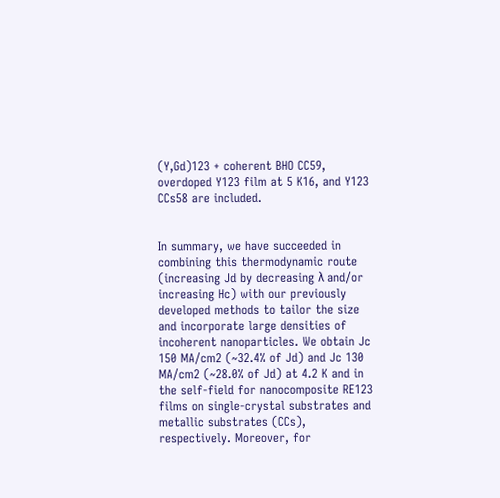(Y,Gd)123 + coherent BHO CC59, overdoped Y123 film at 5 K16, and Y123 CCs58 are included.


In summary, we have succeeded in combining this thermodynamic route (increasing Jd by decreasing λ and/or increasing Hc) with our previously developed methods to tailor the size and incorporate large densities of incoherent nanoparticles. We obtain Jc 150 MA/cm2 (~32.4% of Jd) and Jc 130 MA/cm2 (~28.0% of Jd) at 4.2 K and in the self-field for nanocomposite RE123 films on single-crystal substrates and metallic substrates (CCs), respectively. Moreover, for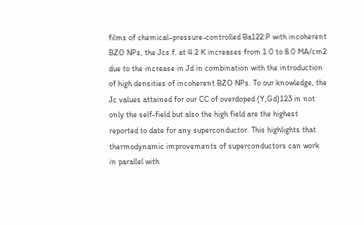films of chemical–pressure-controlled Ba122:P with incoherent BZO NPs, the Jcs.f. at 4.2 K increases from 1.0 to 8.0 MA/cm2 due to the increase in Jd in combination with the introduction of high densities of incoherent BZO NPs. To our knowledge, the Jc values attained for our CC of overdoped (Y,Gd)123 in not only the self-field but also the high field are the highest reported to date for any superconductor. This highlights that thermodynamic improvements of superconductors can work in parallel with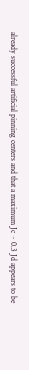already successful artificial pinning centers and that a maximum Jc ~ 0.3 Jd appears to be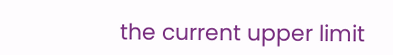the current upper limit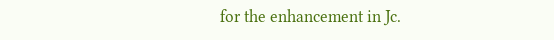for the enhancement in Jc.